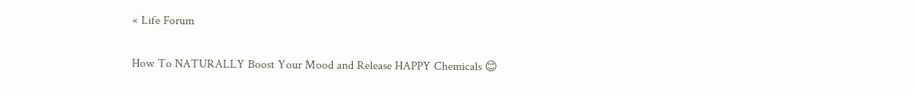« Life Forum

How To NATURALLY Boost Your Mood and Release HAPPY Chemicals 😊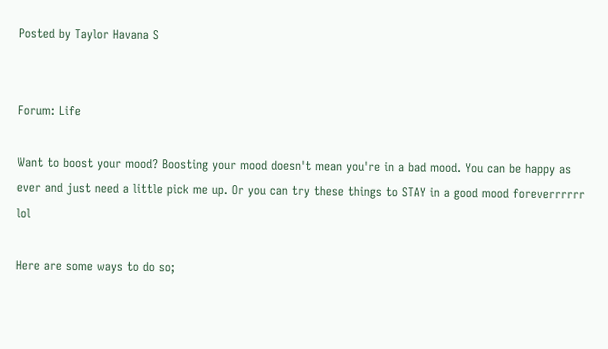Posted by Taylor Havana S


Forum: Life

Want to boost your mood? Boosting your mood doesn't mean you're in a bad mood. You can be happy as ever and just need a little pick me up. Or you can try these things to STAY in a good mood foreverrrrrr lol

Here are some ways to do so;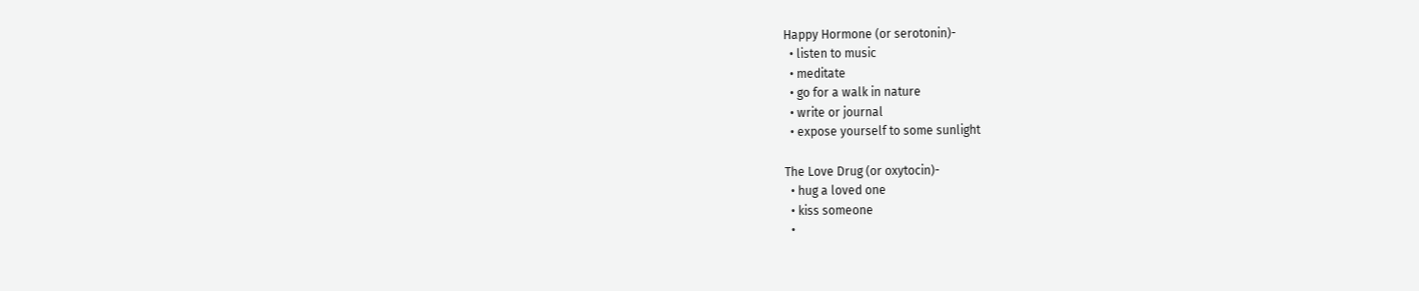Happy Hormone (or serotonin)-
  • listen to music
  • meditate
  • go for a walk in nature
  • write or journal
  • expose yourself to some sunlight

The Love Drug (or oxytocin)-
  • hug a loved one
  • kiss someone
  •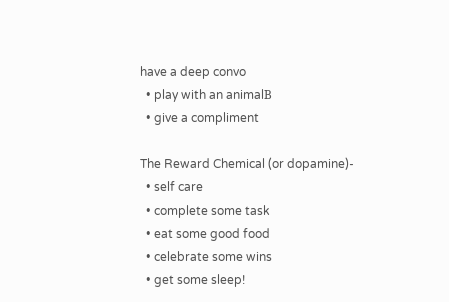have a deep convo
  • play with an animalΒ
  • give a compliment

The Reward Chemical (or dopamine)-
  • self care
  • complete some task
  • eat some good food
  • celebrate some wins
  • get some sleep!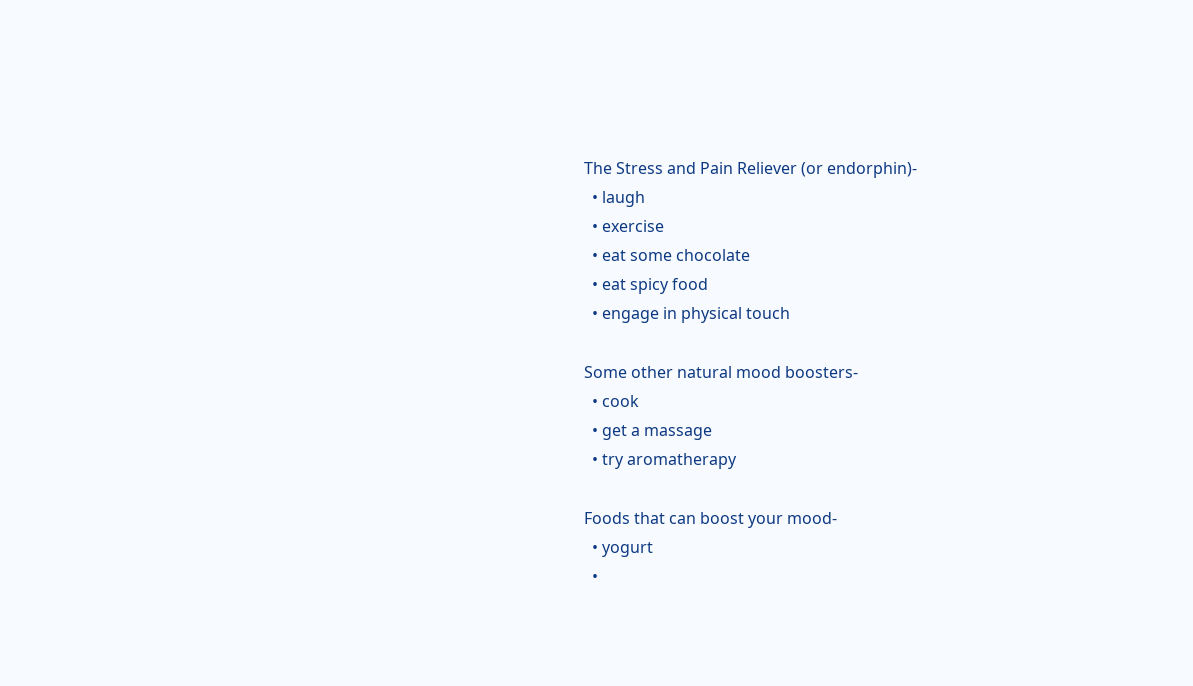The Stress and Pain Reliever (or endorphin)-
  • laugh
  • exercise
  • eat some chocolate
  • eat spicy food
  • engage in physical touch

Some other natural mood boosters-
  • cook
  • get a massage
  • try aromatherapy

Foods that can boost your mood-
  • yogurt
  •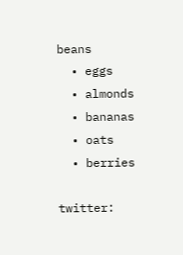beans
  • eggs
  • almonds
  • bananas
  • oats
  • berries

twitter: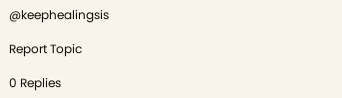@keephealingsis

Report Topic

0 Replies